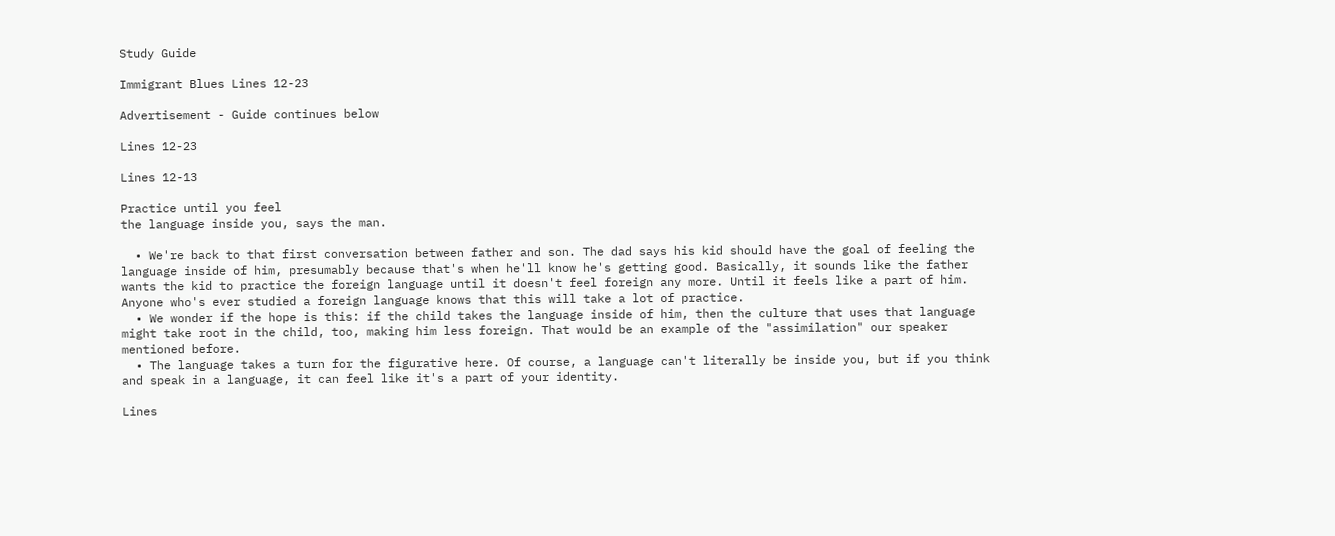Study Guide

Immigrant Blues Lines 12-23

Advertisement - Guide continues below

Lines 12-23

Lines 12-13

Practice until you feel
the language inside you, says the man.

  • We're back to that first conversation between father and son. The dad says his kid should have the goal of feeling the language inside of him, presumably because that's when he'll know he's getting good. Basically, it sounds like the father wants the kid to practice the foreign language until it doesn't feel foreign any more. Until it feels like a part of him. Anyone who's ever studied a foreign language knows that this will take a lot of practice.
  • We wonder if the hope is this: if the child takes the language inside of him, then the culture that uses that language might take root in the child, too, making him less foreign. That would be an example of the "assimilation" our speaker mentioned before.
  • The language takes a turn for the figurative here. Of course, a language can't literally be inside you, but if you think and speak in a language, it can feel like it's a part of your identity.

Lines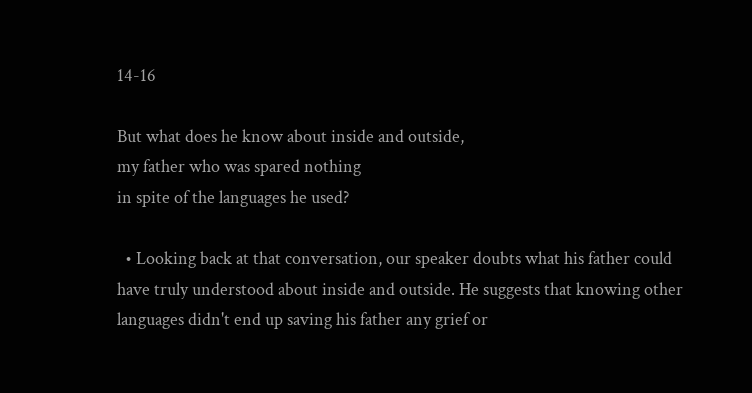14-16

But what does he know about inside and outside,
my father who was spared nothing
in spite of the languages he used?

  • Looking back at that conversation, our speaker doubts what his father could have truly understood about inside and outside. He suggests that knowing other languages didn't end up saving his father any grief or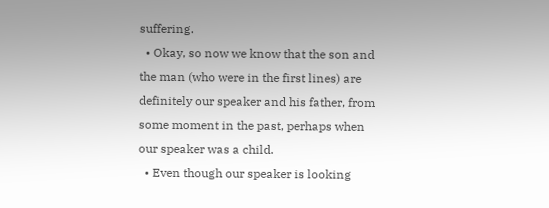suffering.
  • Okay, so now we know that the son and the man (who were in the first lines) are definitely our speaker and his father, from some moment in the past, perhaps when our speaker was a child.
  • Even though our speaker is looking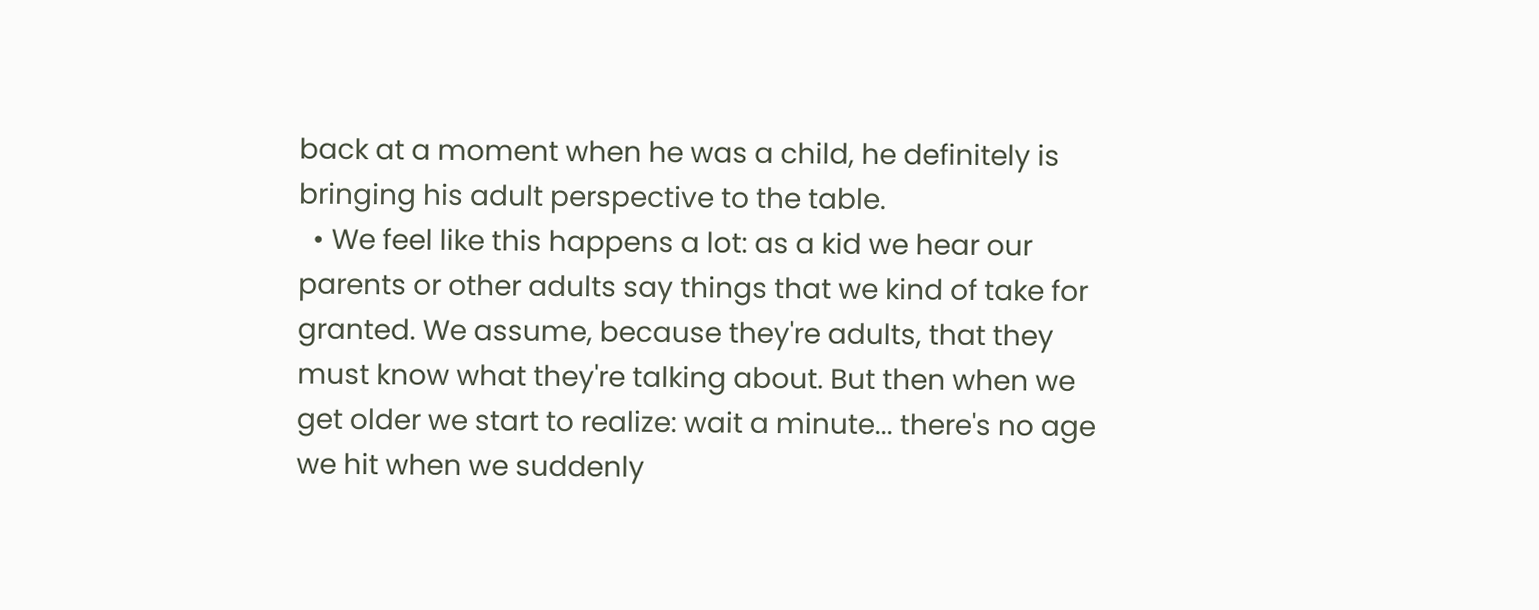back at a moment when he was a child, he definitely is bringing his adult perspective to the table.
  • We feel like this happens a lot: as a kid we hear our parents or other adults say things that we kind of take for granted. We assume, because they're adults, that they must know what they're talking about. But then when we get older we start to realize: wait a minute... there's no age we hit when we suddenly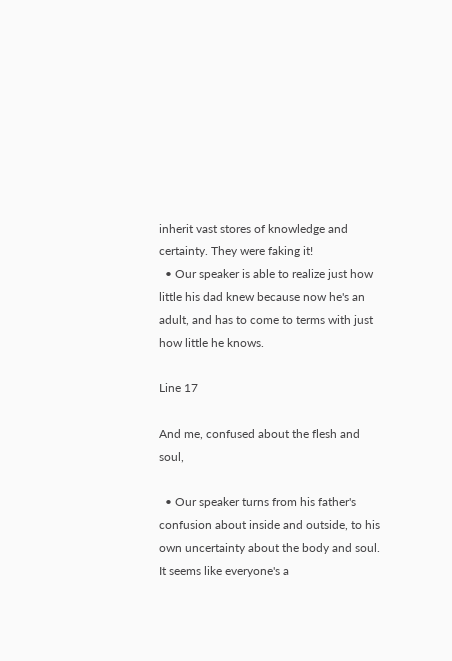inherit vast stores of knowledge and certainty. They were faking it!
  • Our speaker is able to realize just how little his dad knew because now he's an adult, and has to come to terms with just how little he knows.

Line 17

And me, confused about the flesh and soul,

  • Our speaker turns from his father's confusion about inside and outside, to his own uncertainty about the body and soul. It seems like everyone's a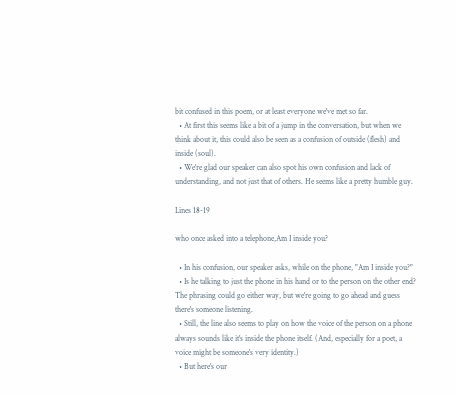bit confused in this poem, or at least everyone we've met so far.
  • At first this seems like a bit of a jump in the conversation, but when we think about it, this could also be seen as a confusion of outside (flesh) and inside (soul).
  • We're glad our speaker can also spot his own confusion and lack of understanding, and not just that of others. He seems like a pretty humble guy.

Lines 18-19

who once asked into a telephone,Am I inside you?

  • In his confusion, our speaker asks, while on the phone, "Am I inside you?"
  • Is he talking to just the phone in his hand or to the person on the other end? The phrasing could go either way, but we're going to go ahead and guess there's someone listening.
  • Still, the line also seems to play on how the voice of the person on a phone always sounds like it's inside the phone itself. (And, especially for a poet, a voice might be someone's very identity.)
  • But here's our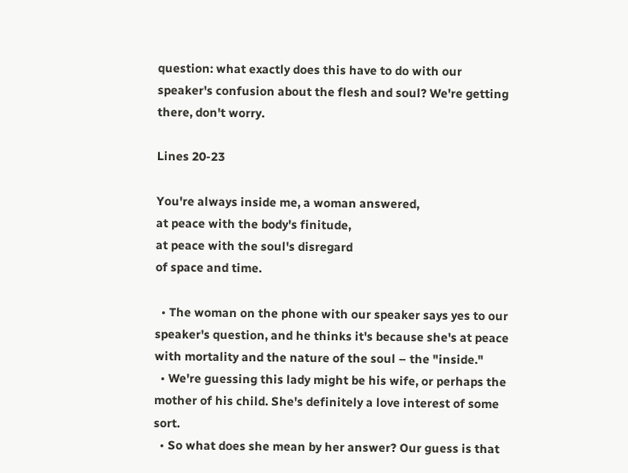question: what exactly does this have to do with our speaker's confusion about the flesh and soul? We're getting there, don't worry.

Lines 20-23

You're always inside me, a woman answered,
at peace with the body's finitude,
at peace with the soul's disregard
of space and time.

  • The woman on the phone with our speaker says yes to our speaker's question, and he thinks it's because she's at peace with mortality and the nature of the soul – the "inside."
  • We're guessing this lady might be his wife, or perhaps the mother of his child. She's definitely a love interest of some sort.
  • So what does she mean by her answer? Our guess is that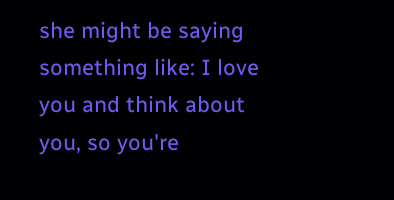she might be saying something like: I love you and think about you, so you're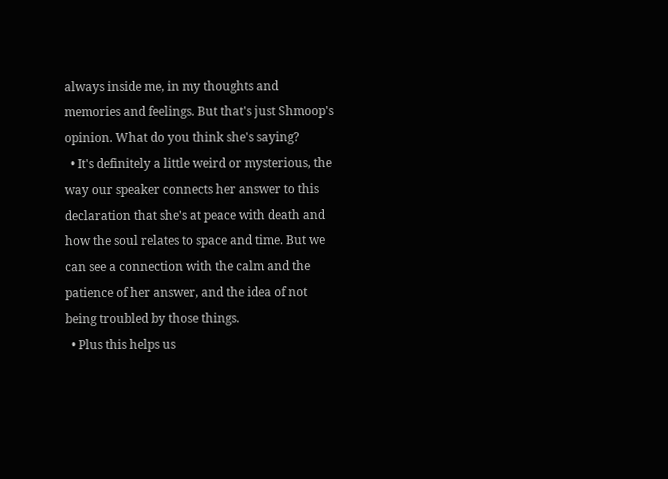always inside me, in my thoughts and memories and feelings. But that's just Shmoop's opinion. What do you think she's saying?
  • It's definitely a little weird or mysterious, the way our speaker connects her answer to this declaration that she's at peace with death and how the soul relates to space and time. But we can see a connection with the calm and the patience of her answer, and the idea of not being troubled by those things.
  • Plus this helps us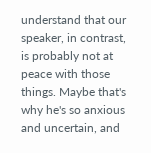understand that our speaker, in contrast, is probably not at peace with those things. Maybe that's why he's so anxious and uncertain, and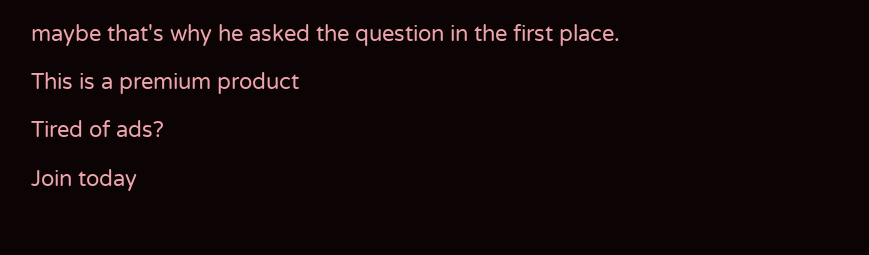maybe that's why he asked the question in the first place.

This is a premium product

Tired of ads?

Join today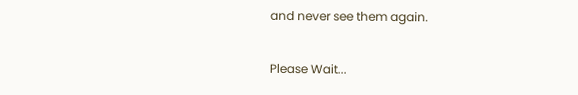and never see them again.

Please Wait...